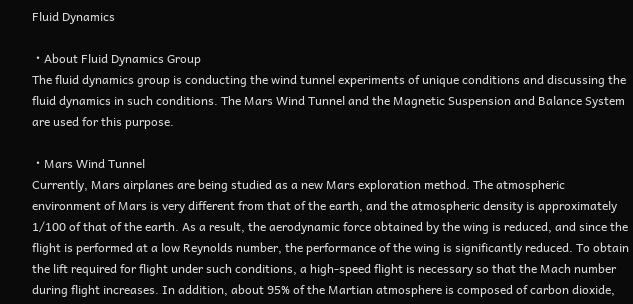Fluid Dynamics

・About Fluid Dynamics Group
The fluid dynamics group is conducting the wind tunnel experiments of unique conditions and discussing the fluid dynamics in such conditions. The Mars Wind Tunnel and the Magnetic Suspension and Balance System are used for this purpose.

・Mars Wind Tunnel
Currently, Mars airplanes are being studied as a new Mars exploration method. The atmospheric environment of Mars is very different from that of the earth, and the atmospheric density is approximately 1/100 of that of the earth. As a result, the aerodynamic force obtained by the wing is reduced, and since the flight is performed at a low Reynolds number, the performance of the wing is significantly reduced. To obtain the lift required for flight under such conditions, a high-speed flight is necessary so that the Mach number during flight increases. In addition, about 95% of the Martian atmosphere is composed of carbon dioxide,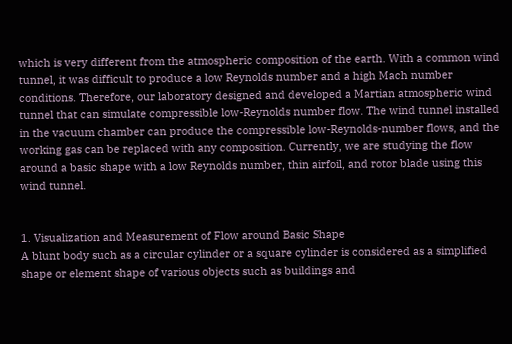which is very different from the atmospheric composition of the earth. With a common wind tunnel, it was difficult to produce a low Reynolds number and a high Mach number conditions. Therefore, our laboratory designed and developed a Martian atmospheric wind tunnel that can simulate compressible low-Reynolds number flow. The wind tunnel installed in the vacuum chamber can produce the compressible low-Reynolds-number flows, and the working gas can be replaced with any composition. Currently, we are studying the flow around a basic shape with a low Reynolds number, thin airfoil, and rotor blade using this wind tunnel.


1. Visualization and Measurement of Flow around Basic Shape
A blunt body such as a circular cylinder or a square cylinder is considered as a simplified shape or element shape of various objects such as buildings and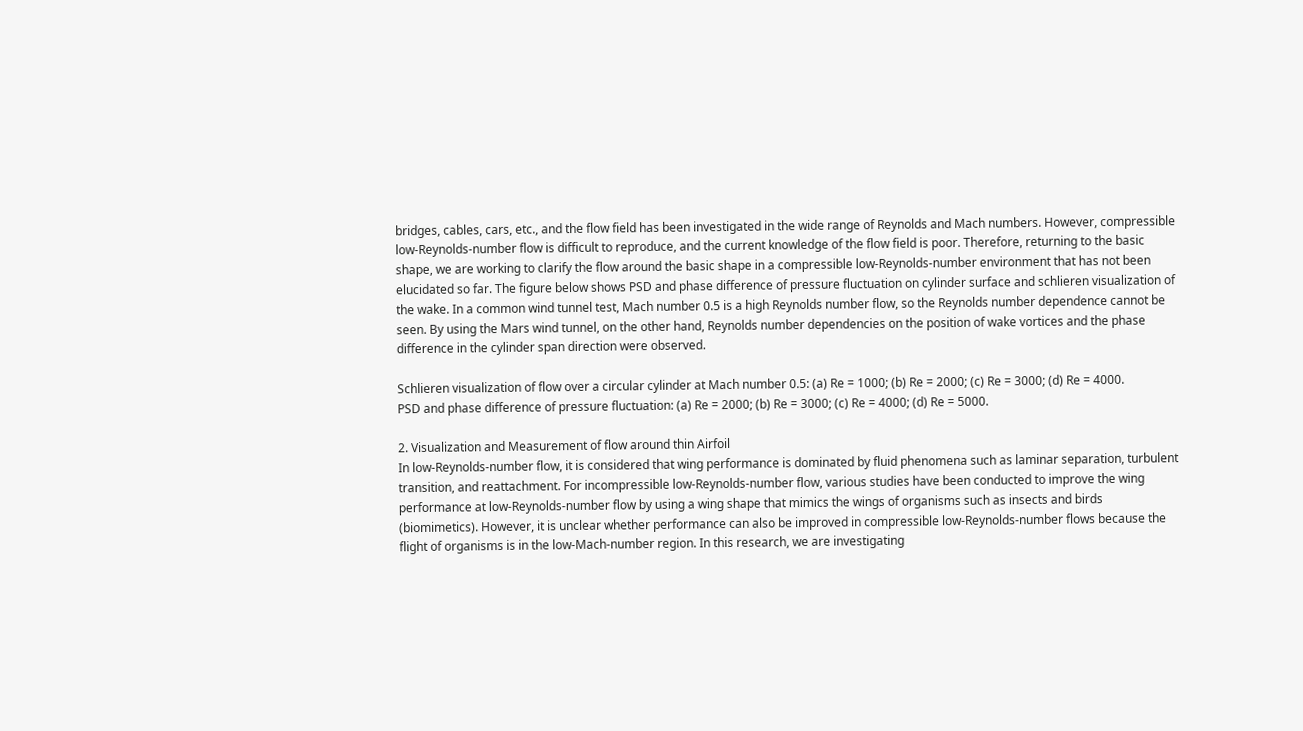bridges, cables, cars, etc., and the flow field has been investigated in the wide range of Reynolds and Mach numbers. However, compressible low-Reynolds-number flow is difficult to reproduce, and the current knowledge of the flow field is poor. Therefore, returning to the basic shape, we are working to clarify the flow around the basic shape in a compressible low-Reynolds-number environment that has not been elucidated so far. The figure below shows PSD and phase difference of pressure fluctuation on cylinder surface and schlieren visualization of the wake. In a common wind tunnel test, Mach number 0.5 is a high Reynolds number flow, so the Reynolds number dependence cannot be seen. By using the Mars wind tunnel, on the other hand, Reynolds number dependencies on the position of wake vortices and the phase difference in the cylinder span direction were observed.

Schlieren visualization of flow over a circular cylinder at Mach number 0.5: (a) Re = 1000; (b) Re = 2000; (c) Re = 3000; (d) Re = 4000.
PSD and phase difference of pressure fluctuation: (a) Re = 2000; (b) Re = 3000; (c) Re = 4000; (d) Re = 5000.

2. Visualization and Measurement of flow around thin Airfoil
In low-Reynolds-number flow, it is considered that wing performance is dominated by fluid phenomena such as laminar separation, turbulent transition, and reattachment. For incompressible low-Reynolds-number flow, various studies have been conducted to improve the wing performance at low-Reynolds-number flow by using a wing shape that mimics the wings of organisms such as insects and birds (biomimetics). However, it is unclear whether performance can also be improved in compressible low-Reynolds-number flows because the flight of organisms is in the low-Mach-number region. In this research, we are investigating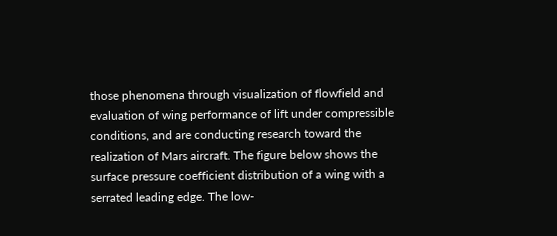those phenomena through visualization of flowfield and evaluation of wing performance of lift under compressible conditions, and are conducting research toward the realization of Mars aircraft. The figure below shows the surface pressure coefficient distribution of a wing with a serrated leading edge. The low-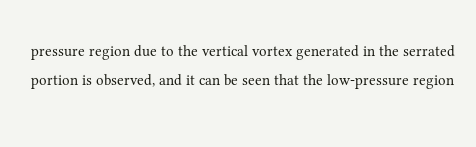pressure region due to the vertical vortex generated in the serrated portion is observed, and it can be seen that the low-pressure region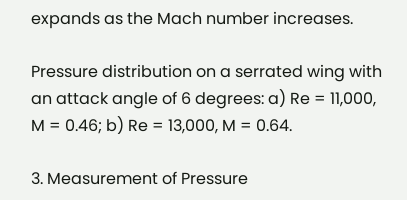expands as the Mach number increases.

Pressure distribution on a serrated wing with an attack angle of 6 degrees: a) Re = 11,000, M = 0.46; b) Re = 13,000, M = 0.64.

3. Measurement of Pressure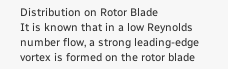Distribution on Rotor Blade
It is known that in a low Reynolds number flow, a strong leading-edge vortex is formed on the rotor blade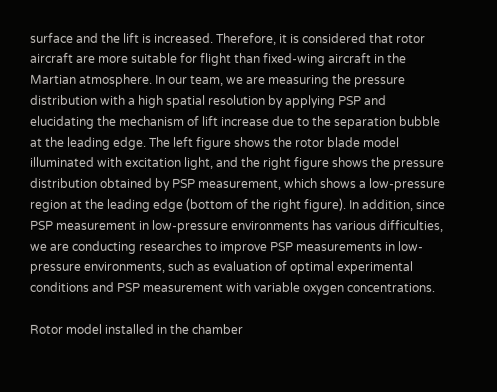surface and the lift is increased. Therefore, it is considered that rotor aircraft are more suitable for flight than fixed-wing aircraft in the Martian atmosphere. In our team, we are measuring the pressure distribution with a high spatial resolution by applying PSP and elucidating the mechanism of lift increase due to the separation bubble at the leading edge. The left figure shows the rotor blade model illuminated with excitation light, and the right figure shows the pressure distribution obtained by PSP measurement, which shows a low-pressure region at the leading edge (bottom of the right figure). In addition, since PSP measurement in low-pressure environments has various difficulties, we are conducting researches to improve PSP measurements in low-pressure environments, such as evaluation of optimal experimental conditions and PSP measurement with variable oxygen concentrations.

Rotor model installed in the chamber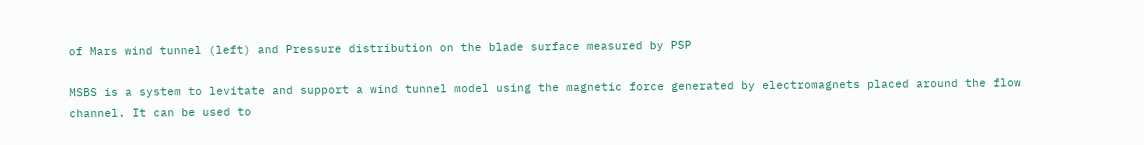of Mars wind tunnel (left) and Pressure distribution on the blade surface measured by PSP

MSBS is a system to levitate and support a wind tunnel model using the magnetic force generated by electromagnets placed around the flow channel. It can be used to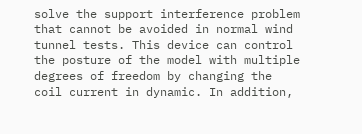solve the support interference problem that cannot be avoided in normal wind tunnel tests. This device can control the posture of the model with multiple degrees of freedom by changing the coil current in dynamic. In addition,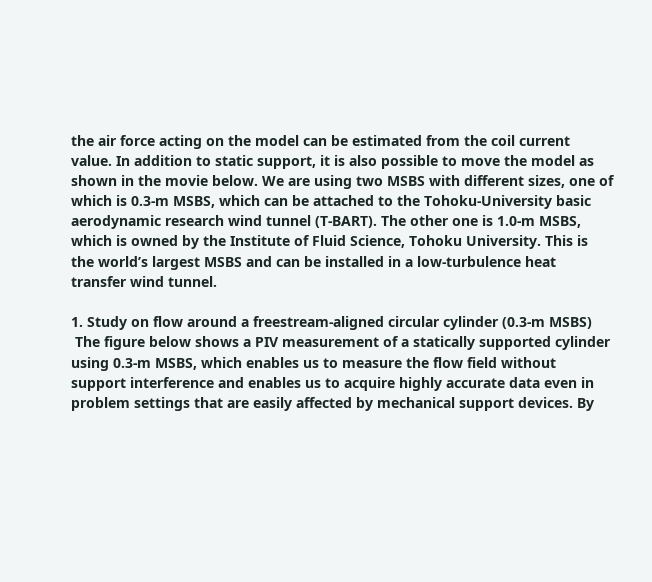the air force acting on the model can be estimated from the coil current value. In addition to static support, it is also possible to move the model as shown in the movie below. We are using two MSBS with different sizes, one of which is 0.3-m MSBS, which can be attached to the Tohoku-University basic aerodynamic research wind tunnel (T-BART). The other one is 1.0-m MSBS, which is owned by the Institute of Fluid Science, Tohoku University. This is the world’s largest MSBS and can be installed in a low-turbulence heat transfer wind tunnel.

1. Study on flow around a freestream-aligned circular cylinder (0.3-m MSBS)
 The figure below shows a PIV measurement of a statically supported cylinder using 0.3-m MSBS, which enables us to measure the flow field without support interference and enables us to acquire highly accurate data even in problem settings that are easily affected by mechanical support devices. By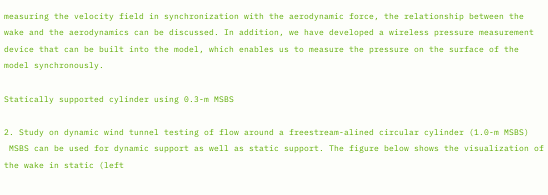measuring the velocity field in synchronization with the aerodynamic force, the relationship between the wake and the aerodynamics can be discussed. In addition, we have developed a wireless pressure measurement device that can be built into the model, which enables us to measure the pressure on the surface of the model synchronously.

Statically supported cylinder using 0.3-m MSBS

2. Study on dynamic wind tunnel testing of flow around a freestream-alined circular cylinder (1.0-m MSBS)
 MSBS can be used for dynamic support as well as static support. The figure below shows the visualization of the wake in static (left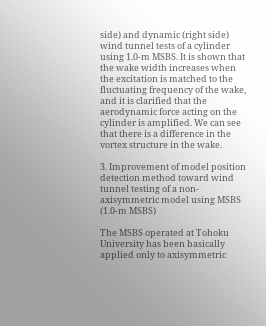side) and dynamic (right side) wind tunnel tests of a cylinder using 1.0-m MSBS. It is shown that the wake width increases when the excitation is matched to the fluctuating frequency of the wake, and it is clarified that the aerodynamic force acting on the cylinder is amplified. We can see that there is a difference in the vortex structure in the wake.

3. Improvement of model position detection method toward wind tunnel testing of a non-axisymmetric model using MSBS (1.0-m MSBS)

The MSBS operated at Tohoku University has been basically applied only to axisymmetric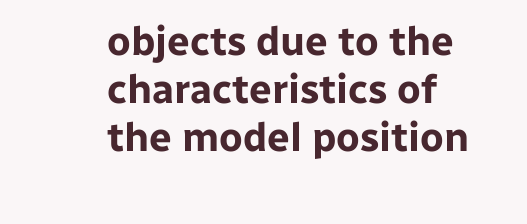objects due to the characteristics of the model position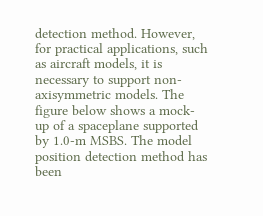detection method. However, for practical applications, such as aircraft models, it is necessary to support non-axisymmetric models. The figure below shows a mock-up of a spaceplane supported by 1.0-m MSBS. The model position detection method has been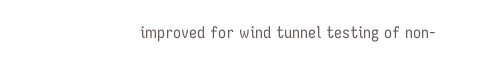improved for wind tunnel testing of non-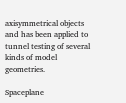axisymmetrical objects and has been applied to tunnel testing of several kinds of model geometries.

Spaceplane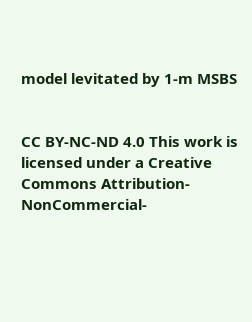model levitated by 1-m MSBS


CC BY-NC-ND 4.0 This work is licensed under a Creative Commons Attribution-NonCommercial-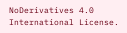NoDerivatives 4.0 International License.